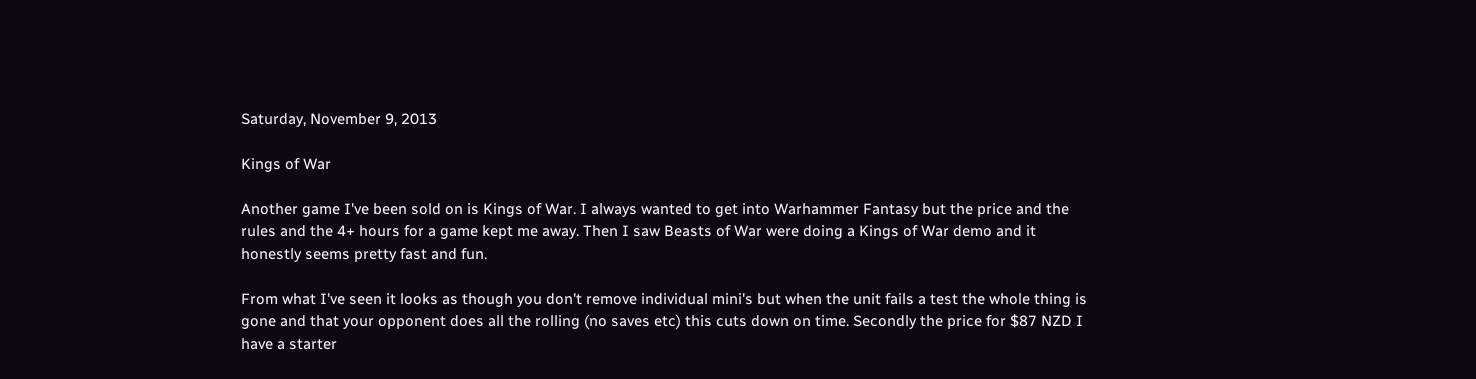Saturday, November 9, 2013

Kings of War

Another game I've been sold on is Kings of War. I always wanted to get into Warhammer Fantasy but the price and the rules and the 4+ hours for a game kept me away. Then I saw Beasts of War were doing a Kings of War demo and it honestly seems pretty fast and fun.

From what I've seen it looks as though you don't remove individual mini's but when the unit fails a test the whole thing is gone and that your opponent does all the rolling (no saves etc) this cuts down on time. Secondly the price for $87 NZD I have a starter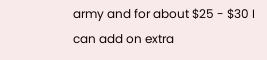army and for about $25 - $30 I can add on extra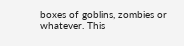boxes of goblins, zombies or whatever. This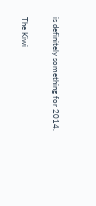is definitely something for 2014.


The Kiwi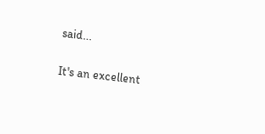said...

It's an excellent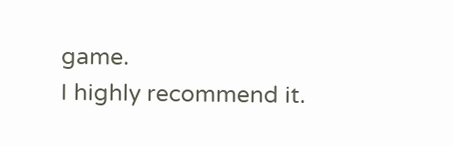game.
I highly recommend it.